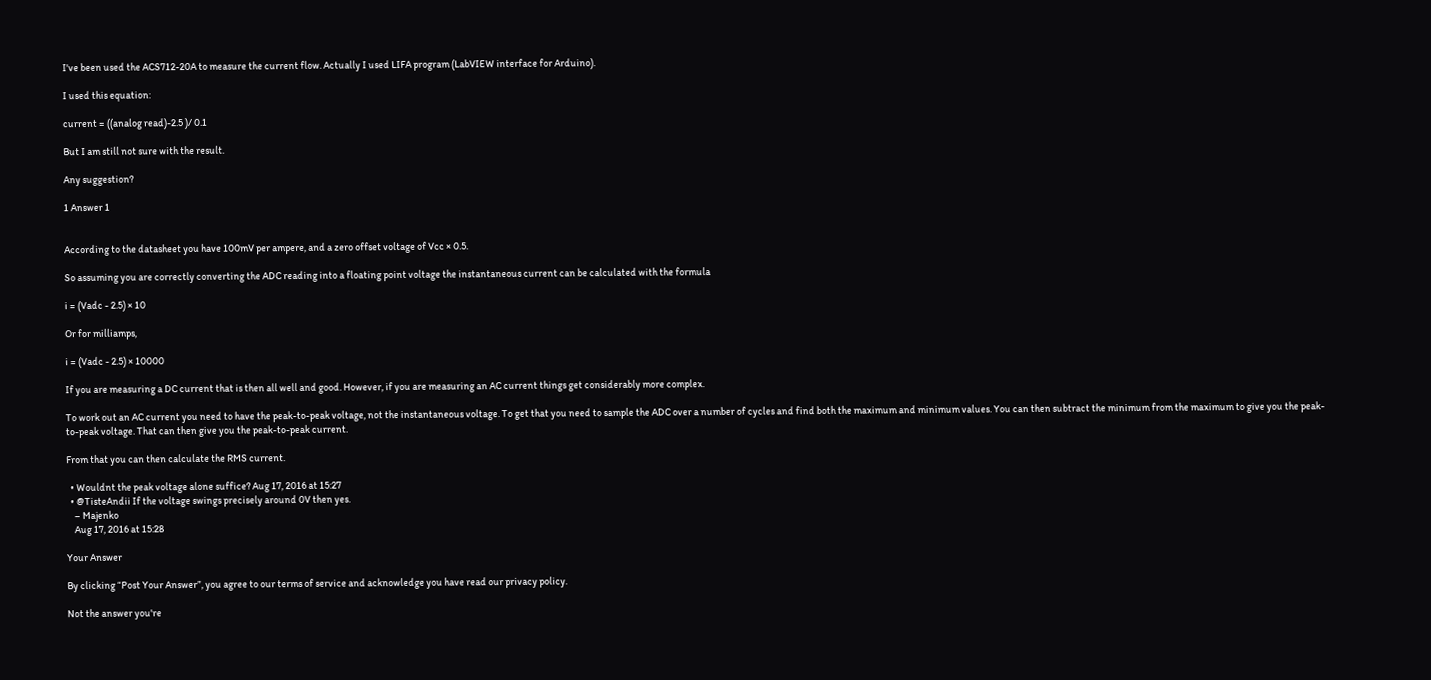I've been used the ACS712-20A to measure the current flow. Actually I used LIFA program (LabVIEW interface for Arduino).

I used this equation:

current = ((analog read)-2.5 )/ 0.1

But I am still not sure with the result.

Any suggestion?

1 Answer 1


According to the datasheet you have 100mV per ampere, and a zero offset voltage of Vcc × 0.5.

So assuming you are correctly converting the ADC reading into a floating point voltage the instantaneous current can be calculated with the formula

i = (Vadc - 2.5) × 10

Or for milliamps,

i = (Vadc - 2.5) × 10000

If you are measuring a DC current that is then all well and good. However, if you are measuring an AC current things get considerably more complex.

To work out an AC current you need to have the peak-to-peak voltage, not the instantaneous voltage. To get that you need to sample the ADC over a number of cycles and find both the maximum and minimum values. You can then subtract the minimum from the maximum to give you the peak-to-peak voltage. That can then give you the peak-to-peak current.

From that you can then calculate the RMS current.

  • Wouldnt the peak voltage alone suffice? Aug 17, 2016 at 15:27
  • @TisteAndii If the voltage swings precisely around 0V then yes.
    – Majenko
    Aug 17, 2016 at 15:28

Your Answer

By clicking “Post Your Answer”, you agree to our terms of service and acknowledge you have read our privacy policy.

Not the answer you're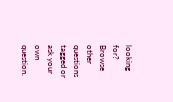looking for? Browse other questions tagged or ask your own question.